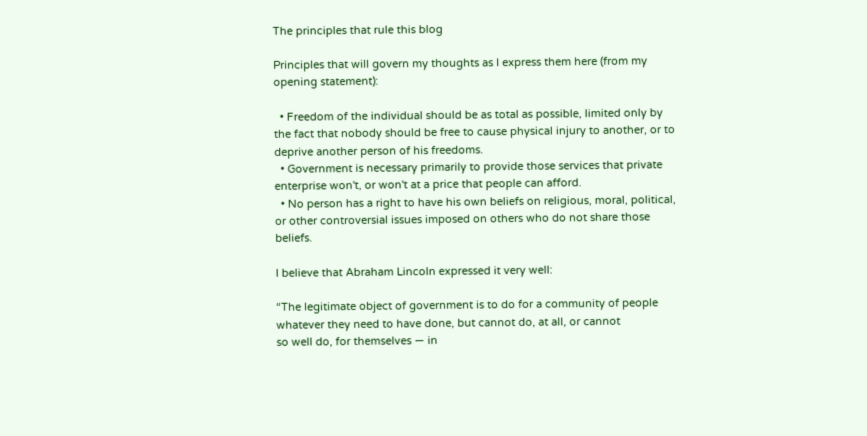The principles that rule this blog

Principles that will govern my thoughts as I express them here (from my opening statement):

  • Freedom of the individual should be as total as possible, limited only by the fact that nobody should be free to cause physical injury to another, or to deprive another person of his freedoms.
  • Government is necessary primarily to provide those services that private enterprise won't, or won't at a price that people can afford.
  • No person has a right to have his own beliefs on religious, moral, political, or other controversial issues imposed on others who do not share those beliefs.

I believe that Abraham Lincoln expressed it very well:

“The legitimate object of government is to do for a community of people whatever they need to have done, but cannot do, at all, or cannot
so well do, for themselves — in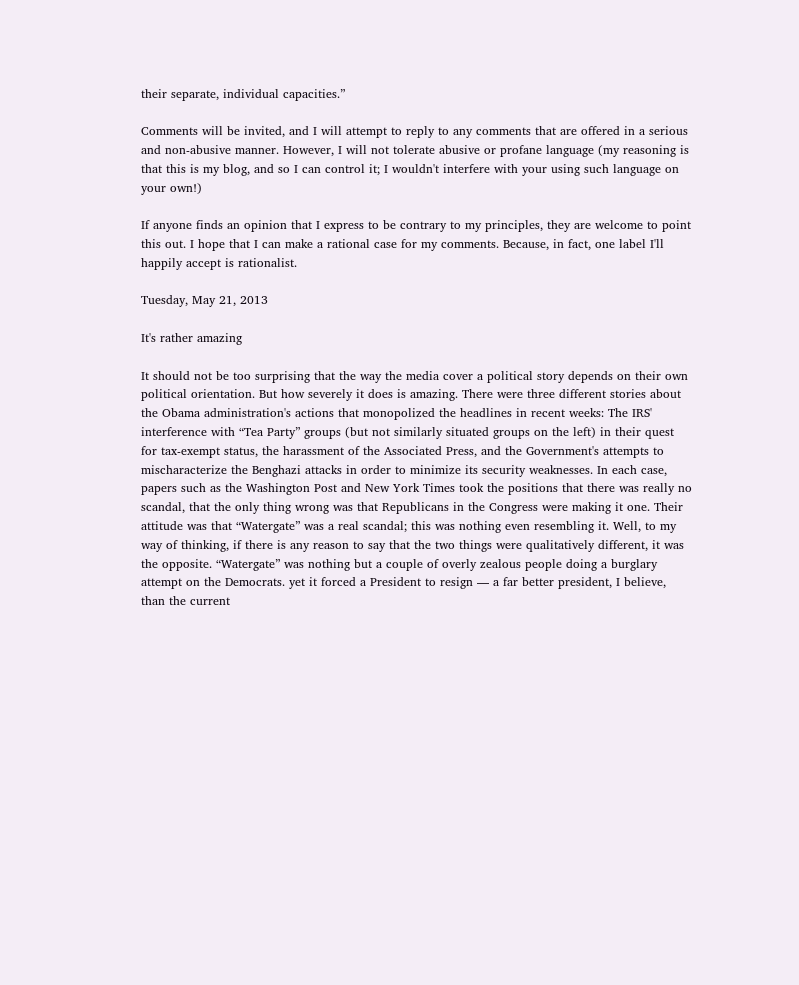their separate, individual capacities.”

Comments will be invited, and I will attempt to reply to any comments that are offered in a serious and non-abusive manner. However, I will not tolerate abusive or profane language (my reasoning is that this is my blog, and so I can control it; I wouldn't interfere with your using such language on your own!)

If anyone finds an opinion that I express to be contrary to my principles, they are welcome to point this out. I hope that I can make a rational case for my comments. Because, in fact, one label I'll happily accept is rationalist.

Tuesday, May 21, 2013

It's rather amazing

It should not be too surprising that the way the media cover a political story depends on their own political orientation. But how severely it does is amazing. There were three different stories about the Obama administration's actions that monopolized the headlines in recent weeks: The IRS' interference with “Tea Party” groups (but not similarly situated groups on the left) in their quest for tax-exempt status, the harassment of the Associated Press, and the Government's attempts to mischaracterize the Benghazi attacks in order to minimize its security weaknesses. In each case, papers such as the Washington Post and New York Times took the positions that there was really no scandal, that the only thing wrong was that Republicans in the Congress were making it one. Their attitude was that “Watergate” was a real scandal; this was nothing even resembling it. Well, to my way of thinking, if there is any reason to say that the two things were qualitatively different, it was the opposite. “Watergate” was nothing but a couple of overly zealous people doing a burglary attempt on the Democrats. yet it forced a President to resign — a far better president, I believe, than the current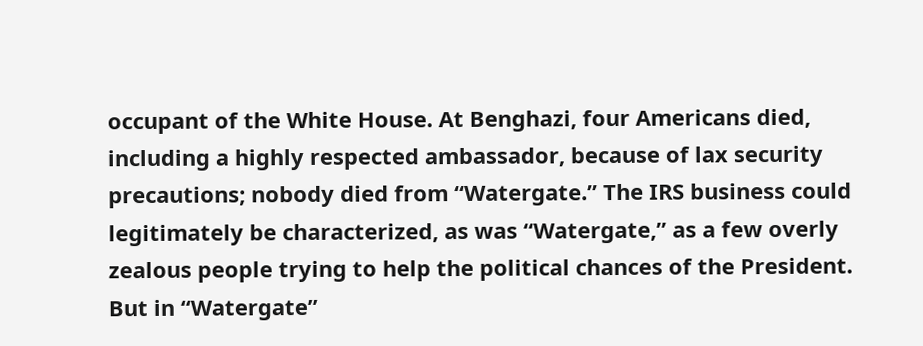occupant of the White House. At Benghazi, four Americans died, including a highly respected ambassador, because of lax security precautions; nobody died from “Watergate.” The IRS business could legitimately be characterized, as was “Watergate,” as a few overly zealous people trying to help the political chances of the President. But in “Watergate”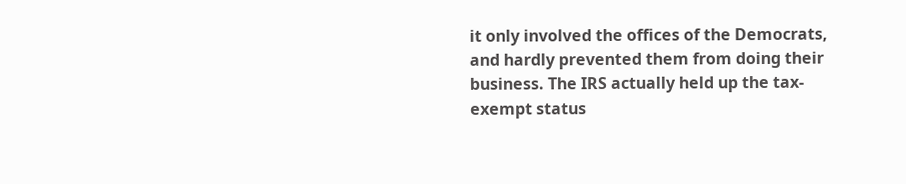it only involved the offices of the Democrats, and hardly prevented them from doing their business. The IRS actually held up the tax-exempt status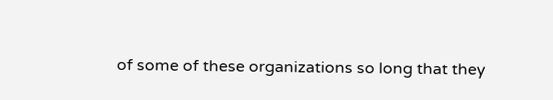of some of these organizations so long that they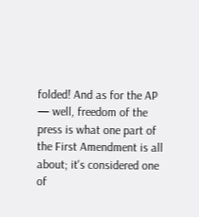folded! And as for the AP — well, freedom of the press is what one part of the First Amendment is all about; it's considered one of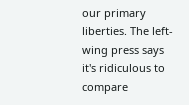our primary liberties. The left-wing press says it's ridiculous to compare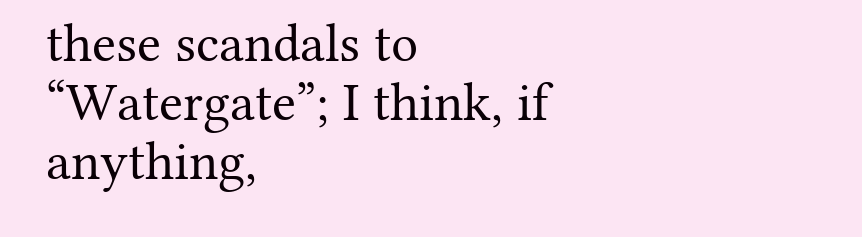these scandals to “Watergate”; I think, if anything,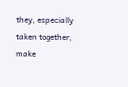they, especially taken together, make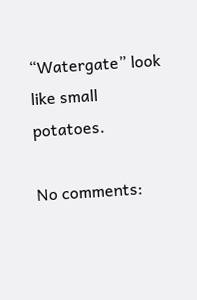“Watergate” look like small potatoes.

No comments: